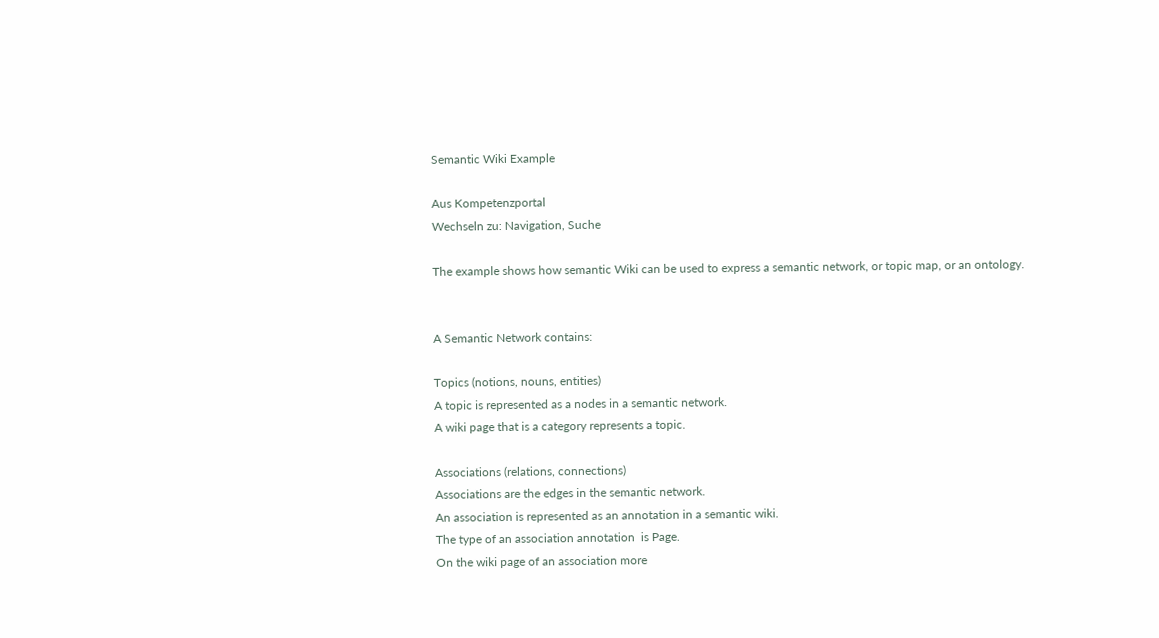Semantic Wiki Example

Aus Kompetenzportal
Wechseln zu: Navigation, Suche

The example shows how semantic Wiki can be used to express a semantic network, or topic map, or an ontology.


A Semantic Network contains:

Topics (notions, nouns, entities)
A topic is represented as a nodes in a semantic network.
A wiki page that is a category represents a topic.

Associations (relations, connections)
Associations are the edges in the semantic network.
An association is represented as an annotation in a semantic wiki.
The type of an association annotation  is Page.
On the wiki page of an association more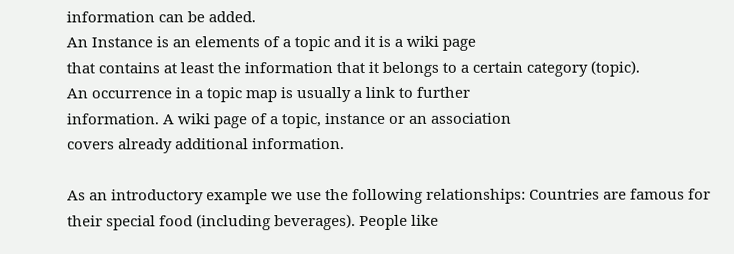information can be added.
An Instance is an elements of a topic and it is a wiki page
that contains at least the information that it belongs to a certain category (topic).
An occurrence in a topic map is usually a link to further
information. A wiki page of a topic, instance or an association
covers already additional information.

As an introductory example we use the following relationships: Countries are famous for their special food (including beverages). People like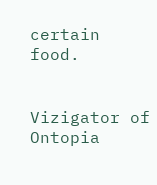certain food.


Vizigator of Ontopia